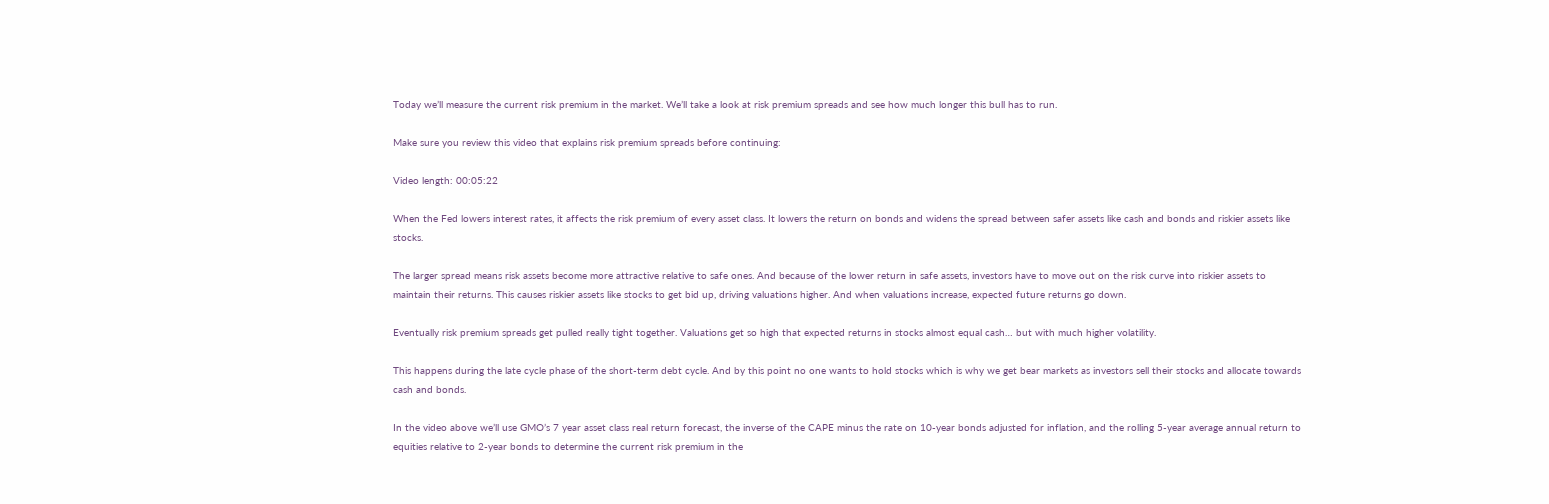Today we’ll measure the current risk premium in the market. We’ll take a look at risk premium spreads and see how much longer this bull has to run.

Make sure you review this video that explains risk premium spreads before continuing:

Video length: 00:05:22

When the Fed lowers interest rates, it affects the risk premium of every asset class. It lowers the return on bonds and widens the spread between safer assets like cash and bonds and riskier assets like stocks.

The larger spread means risk assets become more attractive relative to safe ones. And because of the lower return in safe assets, investors have to move out on the risk curve into riskier assets to maintain their returns. This causes riskier assets like stocks to get bid up, driving valuations higher. And when valuations increase, expected future returns go down.

Eventually risk premium spreads get pulled really tight together. Valuations get so high that expected returns in stocks almost equal cash… but with much higher volatility.

This happens during the late cycle phase of the short-term debt cycle. And by this point no one wants to hold stocks which is why we get bear markets as investors sell their stocks and allocate towards cash and bonds.

In the video above we’ll use GMO’s 7 year asset class real return forecast, the inverse of the CAPE minus the rate on 10-year bonds adjusted for inflation, and the rolling 5-year average annual return to equities relative to 2-year bonds to determine the current risk premium in the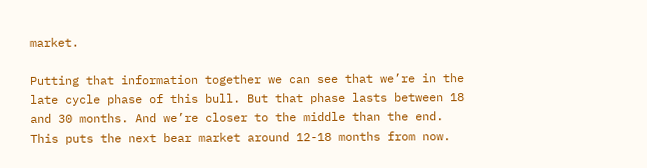market.

Putting that information together we can see that we’re in the late cycle phase of this bull. But that phase lasts between 18 and 30 months. And we’re closer to the middle than the end. This puts the next bear market around 12-18 months from now.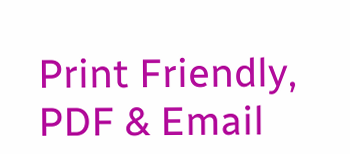Print Friendly, PDF & Email